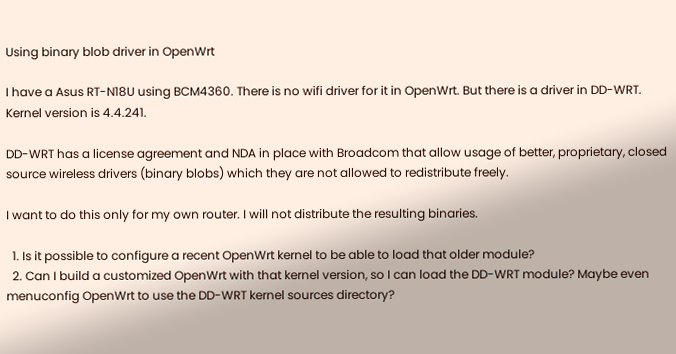Using binary blob driver in OpenWrt

I have a Asus RT-N18U using BCM4360. There is no wifi driver for it in OpenWrt. But there is a driver in DD-WRT. Kernel version is 4.4.241.

DD-WRT has a license agreement and NDA in place with Broadcom that allow usage of better, proprietary, closed source wireless drivers (binary blobs) which they are not allowed to redistribute freely.

I want to do this only for my own router. I will not distribute the resulting binaries.

  1. Is it possible to configure a recent OpenWrt kernel to be able to load that older module?
  2. Can I build a customized OpenWrt with that kernel version, so I can load the DD-WRT module? Maybe even menuconfig OpenWrt to use the DD-WRT kernel sources directory?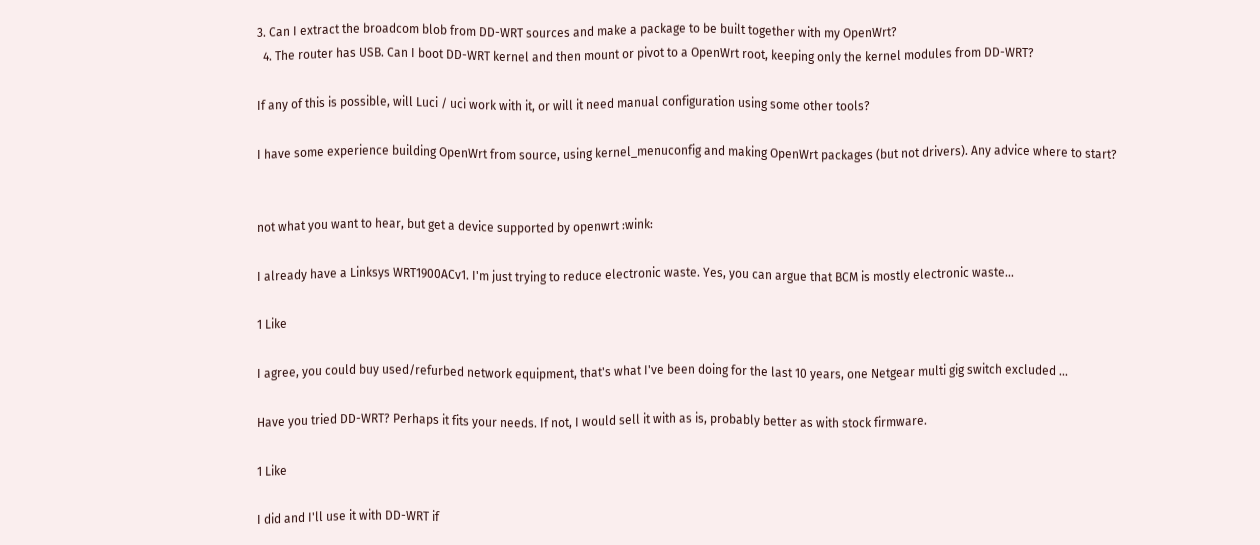3. Can I extract the broadcom blob from DD-WRT sources and make a package to be built together with my OpenWrt?
  4. The router has USB. Can I boot DD-WRT kernel and then mount or pivot to a OpenWrt root, keeping only the kernel modules from DD-WRT?

If any of this is possible, will Luci / uci work with it, or will it need manual configuration using some other tools?

I have some experience building OpenWrt from source, using kernel_menuconfig and making OpenWrt packages (but not drivers). Any advice where to start?


not what you want to hear, but get a device supported by openwrt :wink:

I already have a Linksys WRT1900ACv1. I'm just trying to reduce electronic waste. Yes, you can argue that BCM is mostly electronic waste...

1 Like

I agree, you could buy used/refurbed network equipment, that's what I've been doing for the last 10 years, one Netgear multi gig switch excluded ...

Have you tried DD-WRT? Perhaps it fits your needs. If not, I would sell it with as is, probably better as with stock firmware.

1 Like

I did and I'll use it with DD-WRT if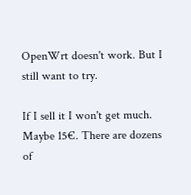OpenWrt doesn't work. But I still want to try.

If I sell it I won't get much. Maybe 15€. There are dozens of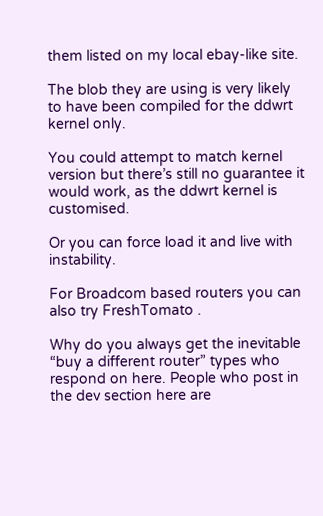them listed on my local ebay-like site.

The blob they are using is very likely to have been compiled for the ddwrt kernel only.

You could attempt to match kernel version but there’s still no guarantee it would work, as the ddwrt kernel is customised.

Or you can force load it and live with instability.

For Broadcom based routers you can also try FreshTomato .

Why do you always get the inevitable “buy a different router” types who respond on here. People who post in the dev section here are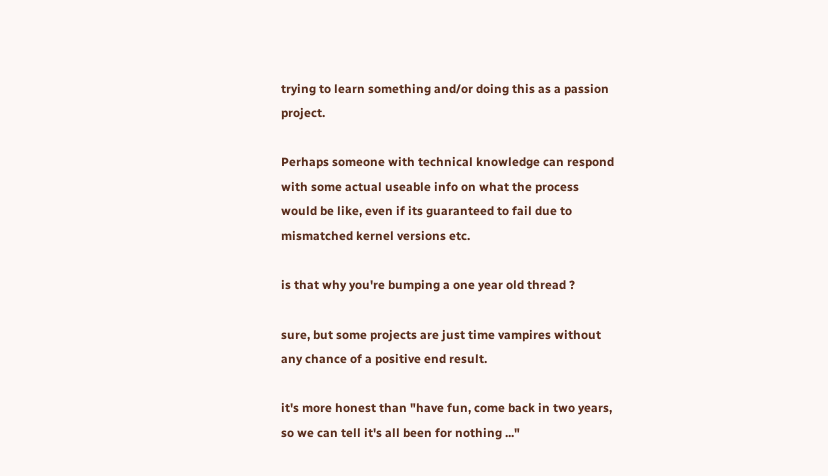trying to learn something and/or doing this as a passion project.

Perhaps someone with technical knowledge can respond with some actual useable info on what the process would be like, even if its guaranteed to fail due to mismatched kernel versions etc.

is that why you're bumping a one year old thread ?

sure, but some projects are just time vampires without any chance of a positive end result.

it's more honest than "have fun, come back in two years, so we can tell it's all been for nothing ..."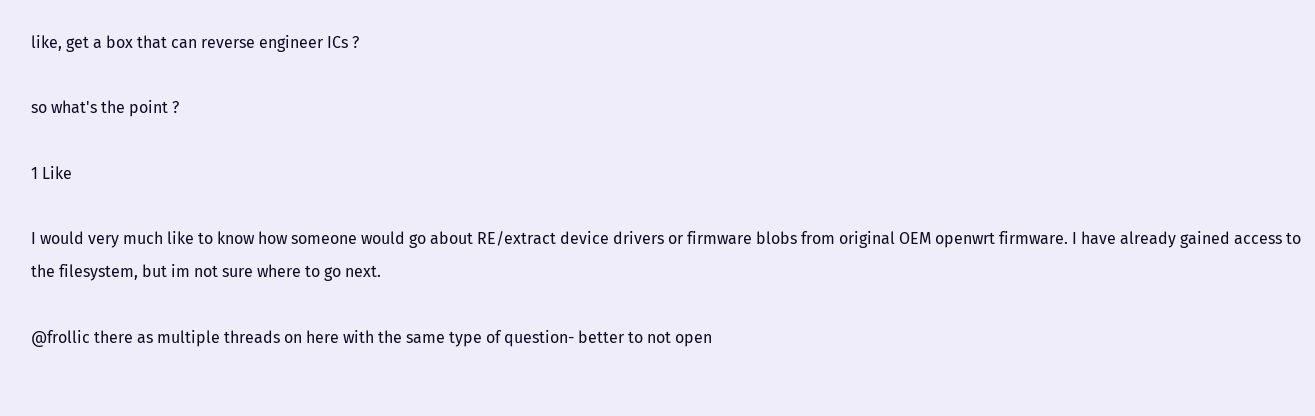like, get a box that can reverse engineer ICs ?

so what's the point ?

1 Like

I would very much like to know how someone would go about RE/extract device drivers or firmware blobs from original OEM openwrt firmware. I have already gained access to the filesystem, but im not sure where to go next.

@frollic there as multiple threads on here with the same type of question- better to not open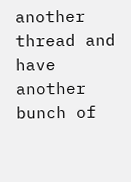another thread and have another bunch of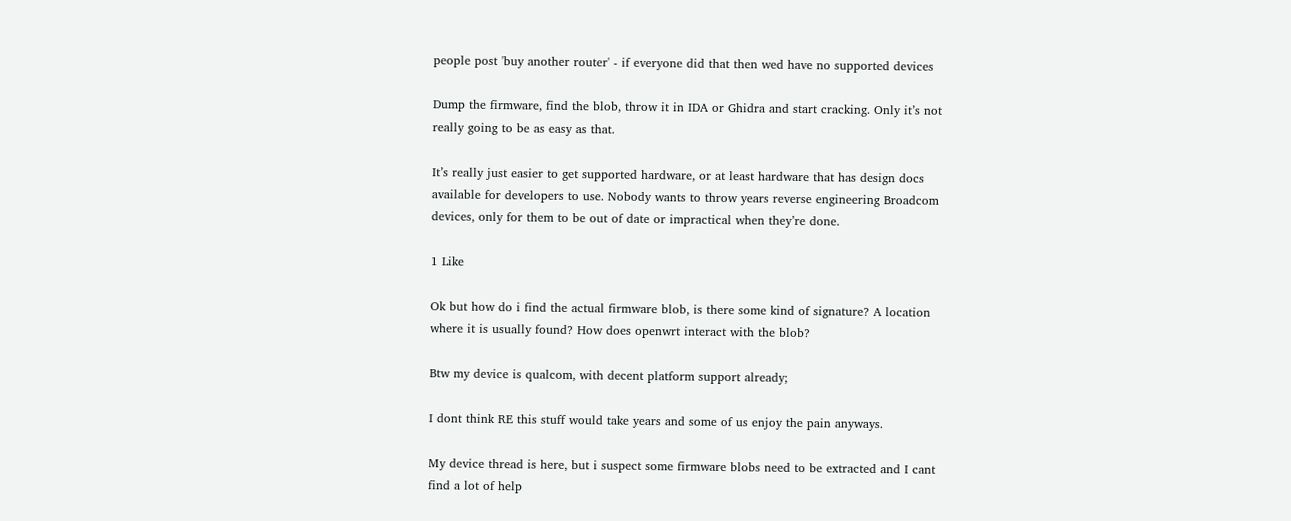people post 'buy another router' - if everyone did that then wed have no supported devices

Dump the firmware, find the blob, throw it in IDA or Ghidra and start cracking. Only it’s not really going to be as easy as that.

It’s really just easier to get supported hardware, or at least hardware that has design docs available for developers to use. Nobody wants to throw years reverse engineering Broadcom devices, only for them to be out of date or impractical when they’re done.

1 Like

Ok but how do i find the actual firmware blob, is there some kind of signature? A location where it is usually found? How does openwrt interact with the blob?

Btw my device is qualcom, with decent platform support already;

I dont think RE this stuff would take years and some of us enjoy the pain anyways.

My device thread is here, but i suspect some firmware blobs need to be extracted and I cant find a lot of help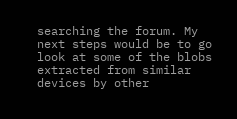searching the forum. My next steps would be to go look at some of the blobs extracted from similar devices by other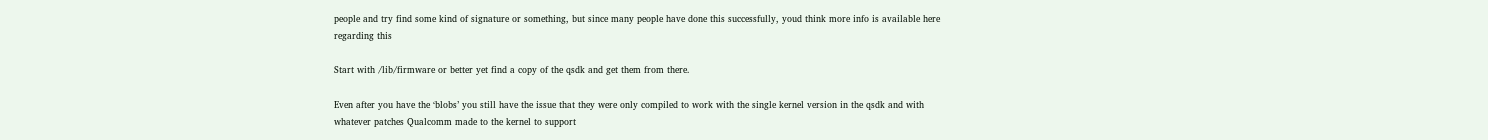people and try find some kind of signature or something, but since many people have done this successfully, youd think more info is available here regarding this

Start with /lib/firmware or better yet find a copy of the qsdk and get them from there.

Even after you have the ‘blobs’ you still have the issue that they were only compiled to work with the single kernel version in the qsdk and with whatever patches Qualcomm made to the kernel to support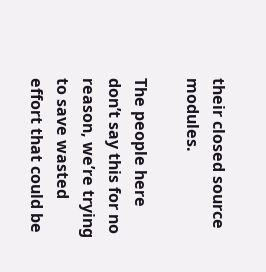their closed source modules.

The people here don’t say this for no reason, we’re trying to save wasted effort that could be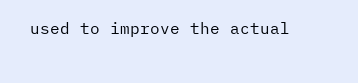used to improve the actual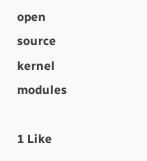open source kernel modules

1 Like